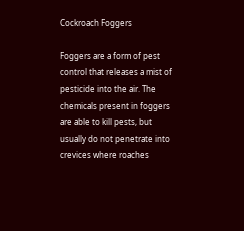Cockroach Foggers

Foggers are a form of pest control that releases a mist of pesticide into the air. The chemicals present in foggers are able to kill pests, but usually do not penetrate into crevices where roaches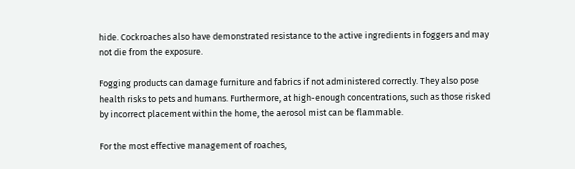hide. Cockroaches also have demonstrated resistance to the active ingredients in foggers and may not die from the exposure.

Fogging products can damage furniture and fabrics if not administered correctly. They also pose health risks to pets and humans. Furthermore, at high-enough concentrations, such as those risked by incorrect placement within the home, the aerosol mist can be flammable.

For the most effective management of roaches,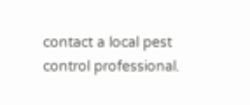contact a local pest control professional.